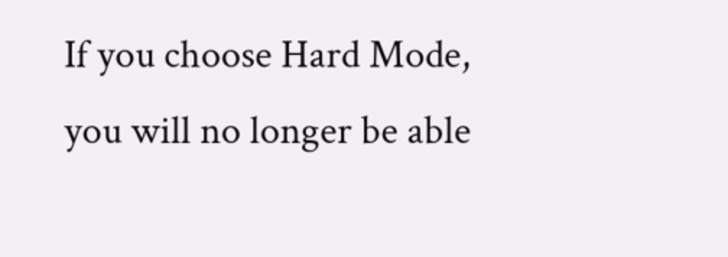If you choose Hard Mode, you will no longer be able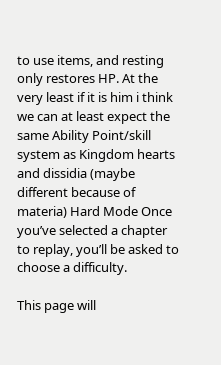to use items, and resting only restores HP. At the very least if it is him i think we can at least expect the same Ability Point/skill system as Kingdom hearts and dissidia (maybe different because of materia) Hard Mode Once you’ve selected a chapter to replay, you’ll be asked to choose a difficulty.

This page will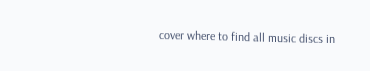cover where to find all music discs in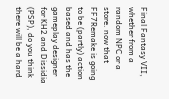Final Fantasy VII, whether from a random NPC or a store. now that FF7Remake is going to be (partly) action based and has the gameplay designer for KH2 and Dissidia (PSP), do you think there will be a hard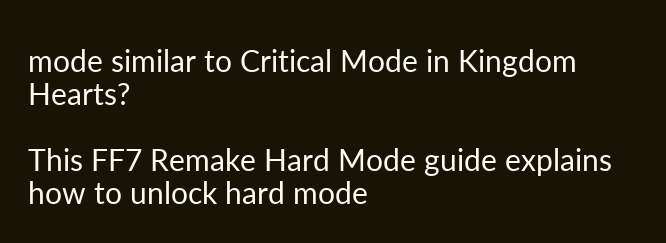mode similar to Critical Mode in Kingdom Hearts?

This FF7 Remake Hard Mode guide explains how to unlock hard mode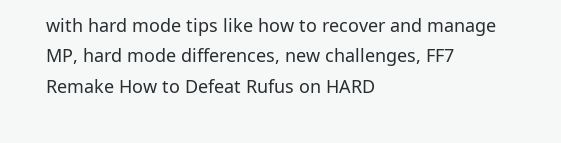with hard mode tips like how to recover and manage MP, hard mode differences, new challenges, FF7 Remake How to Defeat Rufus on HARD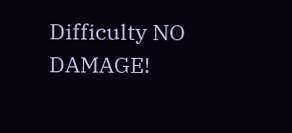Difficulty NO DAMAGE!